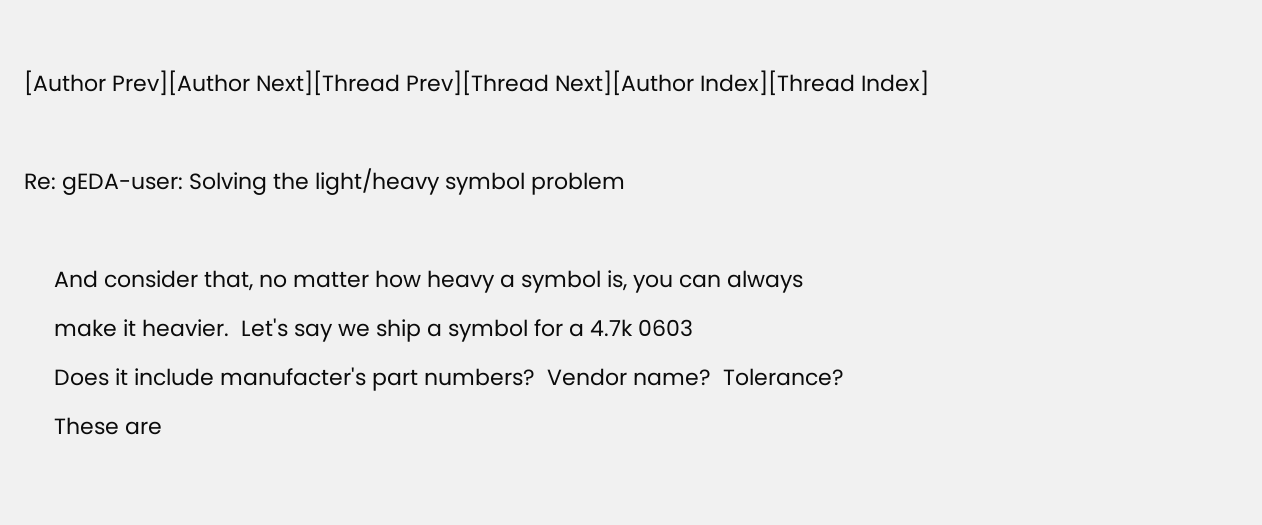[Author Prev][Author Next][Thread Prev][Thread Next][Author Index][Thread Index]

Re: gEDA-user: Solving the light/heavy symbol problem

     And consider that, no matter how heavy a symbol is, you can always
     make it heavier.  Let's say we ship a symbol for a 4.7k 0603
     Does it include manufacter's part numbers?  Vendor name?  Tolerance?
     These are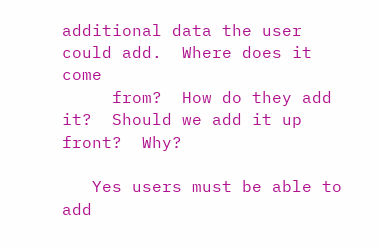additional data the user could add.  Where does it come
     from?  How do they add it?  Should we add it up front?  Why?

   Yes users must be able to add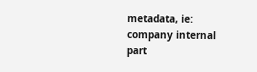metadata, ie: company internal part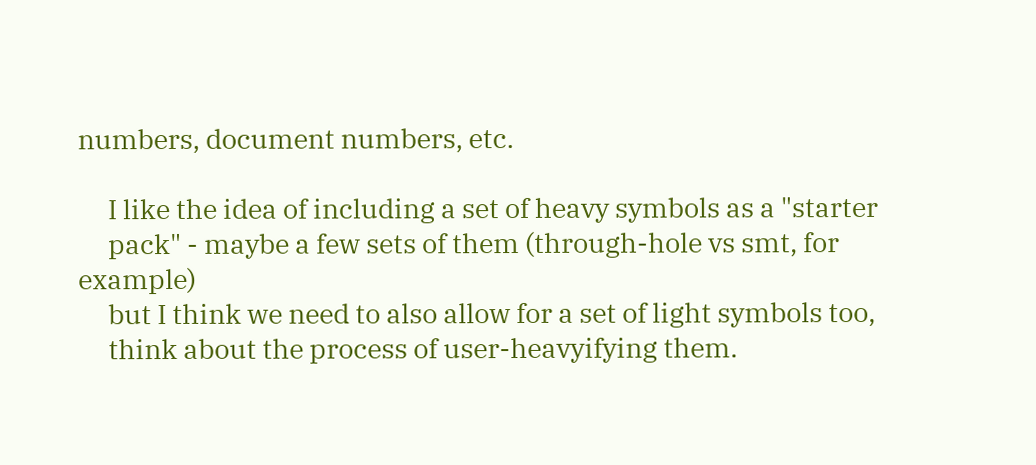numbers, document numbers, etc.

     I like the idea of including a set of heavy symbols as a "starter
     pack" - maybe a few sets of them (through-hole vs smt, for example)
     but I think we need to also allow for a set of light symbols too,
     think about the process of user-heavyifying them.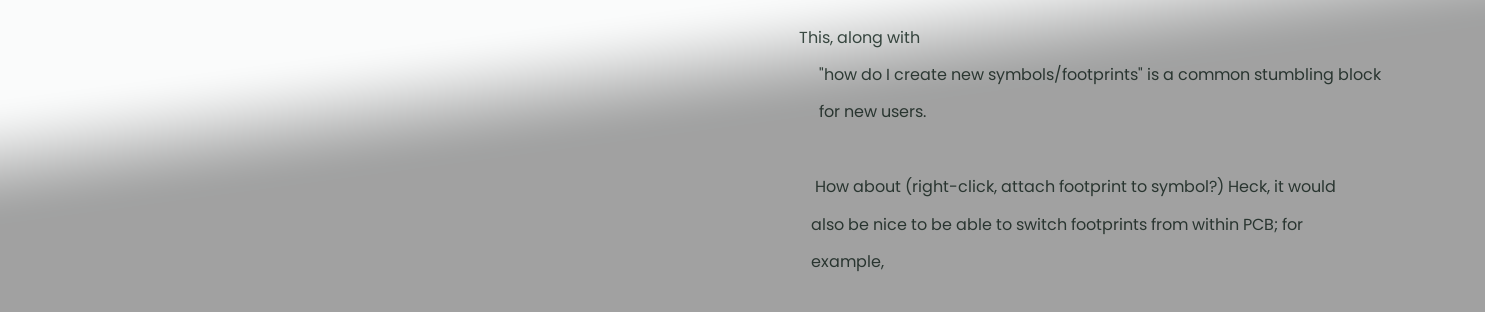This, along with
     "how do I create new symbols/footprints" is a common stumbling block
     for new users.

    How about (right-click, attach footprint to symbol?) Heck, it would
   also be nice to be able to switch footprints from within PCB; for
   example,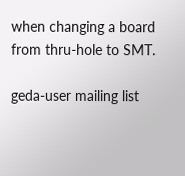when changing a board from thru-hole to SMT.

geda-user mailing list